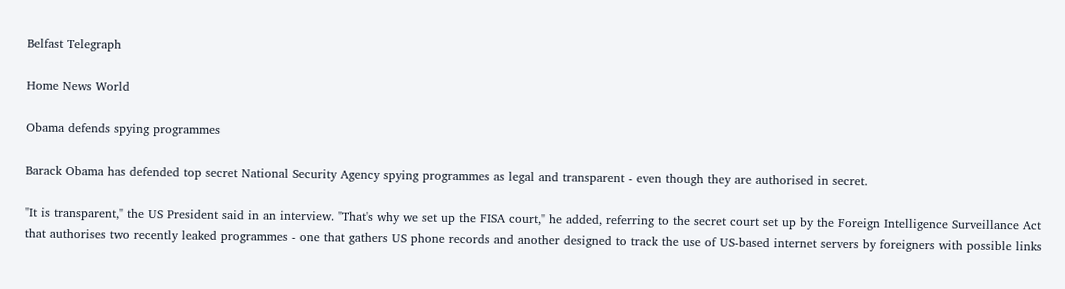Belfast Telegraph

Home News World

Obama defends spying programmes

Barack Obama has defended top secret National Security Agency spying programmes as legal and transparent - even though they are authorised in secret.

"It is transparent," the US President said in an interview. "That's why we set up the FISA court," he added, referring to the secret court set up by the Foreign Intelligence Surveillance Act that authorises two recently leaked programmes - one that gathers US phone records and another designed to track the use of US-based internet servers by foreigners with possible links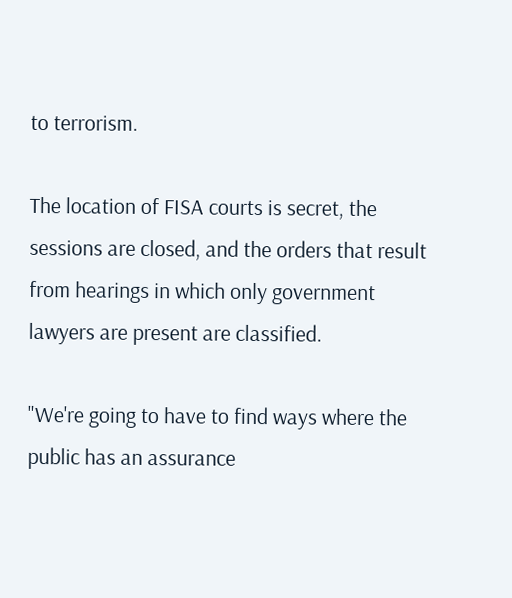to terrorism.

The location of FISA courts is secret, the sessions are closed, and the orders that result from hearings in which only government lawyers are present are classified.

"We're going to have to find ways where the public has an assurance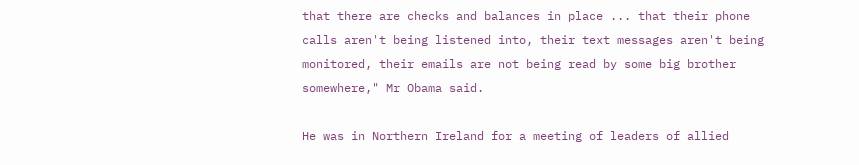that there are checks and balances in place ... that their phone calls aren't being listened into, their text messages aren't being monitored, their emails are not being read by some big brother somewhere," Mr Obama said.

He was in Northern Ireland for a meeting of leaders of allied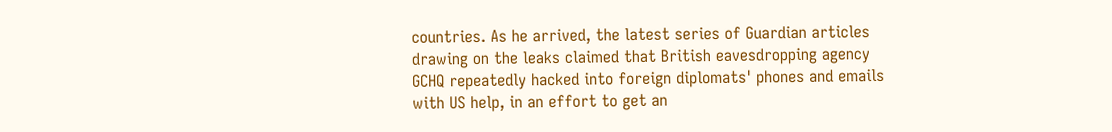countries. As he arrived, the latest series of Guardian articles drawing on the leaks claimed that British eavesdropping agency GCHQ repeatedly hacked into foreign diplomats' phones and emails with US help, in an effort to get an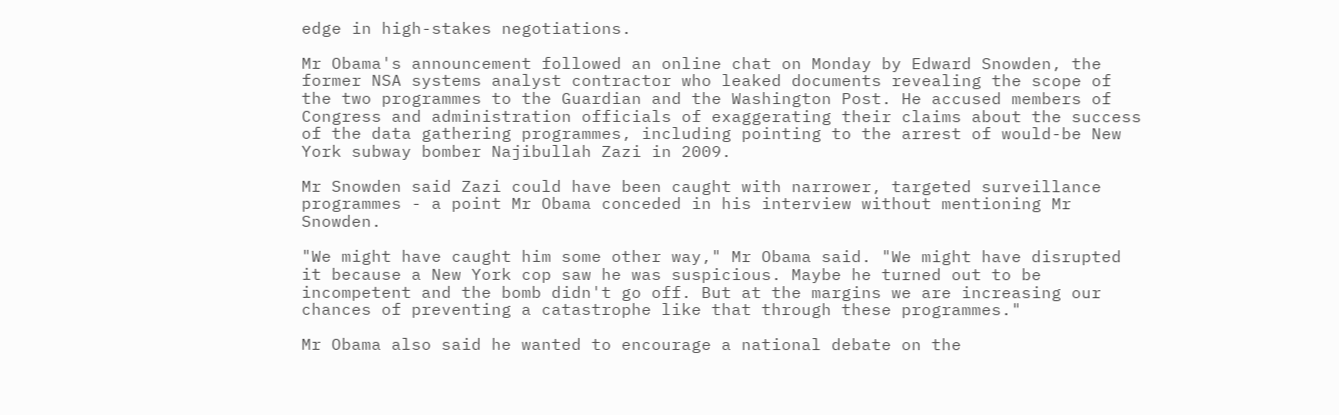edge in high-stakes negotiations.

Mr Obama's announcement followed an online chat on Monday by Edward Snowden, the former NSA systems analyst contractor who leaked documents revealing the scope of the two programmes to the Guardian and the Washington Post. He accused members of Congress and administration officials of exaggerating their claims about the success of the data gathering programmes, including pointing to the arrest of would-be New York subway bomber Najibullah Zazi in 2009.

Mr Snowden said Zazi could have been caught with narrower, targeted surveillance programmes - a point Mr Obama conceded in his interview without mentioning Mr Snowden.

"We might have caught him some other way," Mr Obama said. "We might have disrupted it because a New York cop saw he was suspicious. Maybe he turned out to be incompetent and the bomb didn't go off. But at the margins we are increasing our chances of preventing a catastrophe like that through these programmes."

Mr Obama also said he wanted to encourage a national debate on the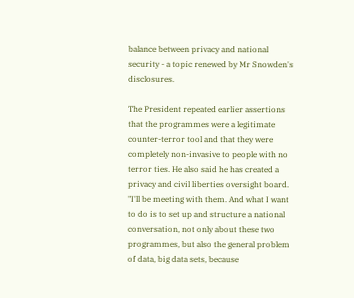balance between privacy and national security - a topic renewed by Mr Snowden's disclosures.

The President repeated earlier assertions that the programmes were a legitimate counter-terror tool and that they were completely non-invasive to people with no terror ties. He also said he has created a privacy and civil liberties oversight board. "I'll be meeting with them. And what I want to do is to set up and structure a national conversation, not only about these two programmes, but also the general problem of data, big data sets, because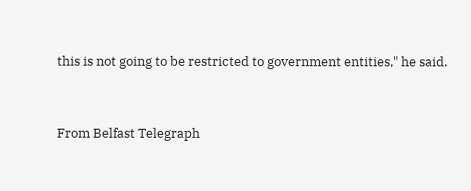this is not going to be restricted to government entities," he said.


From Belfast Telegraph